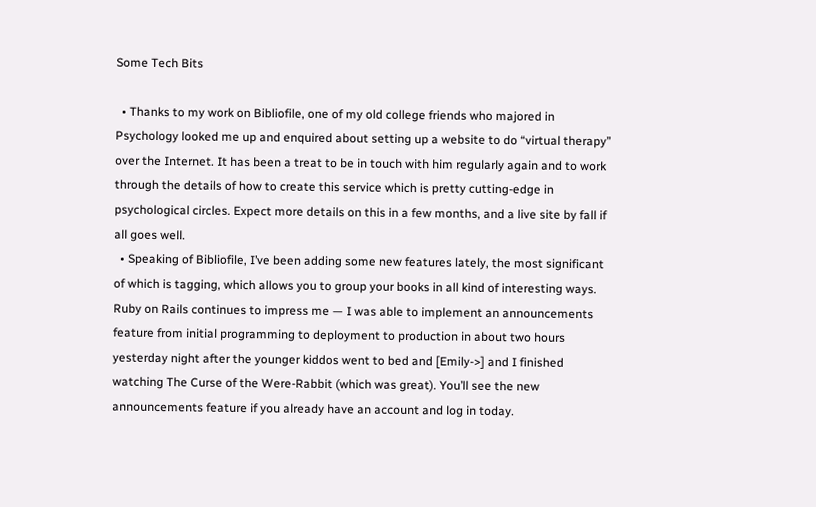Some Tech Bits

  • Thanks to my work on Bibliofile, one of my old college friends who majored in Psychology looked me up and enquired about setting up a website to do “virtual therapy” over the Internet. It has been a treat to be in touch with him regularly again and to work through the details of how to create this service which is pretty cutting-edge in psychological circles. Expect more details on this in a few months, and a live site by fall if all goes well.
  • Speaking of Bibliofile, I’ve been adding some new features lately, the most significant of which is tagging, which allows you to group your books in all kind of interesting ways. Ruby on Rails continues to impress me — I was able to implement an announcements feature from initial programming to deployment to production in about two hours yesterday night after the younger kiddos went to bed and [Emily->] and I finished watching The Curse of the Were-Rabbit (which was great). You’ll see the new announcements feature if you already have an account and log in today.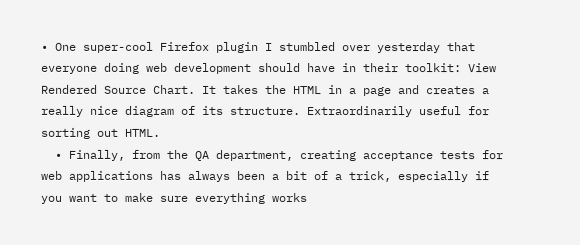• One super-cool Firefox plugin I stumbled over yesterday that everyone doing web development should have in their toolkit: View Rendered Source Chart. It takes the HTML in a page and creates a really nice diagram of its structure. Extraordinarily useful for sorting out HTML.
  • Finally, from the QA department, creating acceptance tests for web applications has always been a bit of a trick, especially if you want to make sure everything works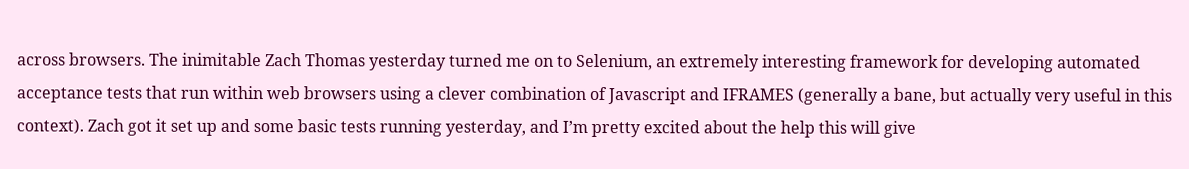across browsers. The inimitable Zach Thomas yesterday turned me on to Selenium, an extremely interesting framework for developing automated acceptance tests that run within web browsers using a clever combination of Javascript and IFRAMES (generally a bane, but actually very useful in this context). Zach got it set up and some basic tests running yesterday, and I’m pretty excited about the help this will give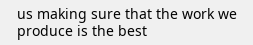us making sure that the work we produce is the best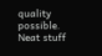quality possible. Neat stuff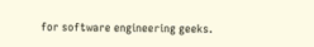for software engineering geeks.